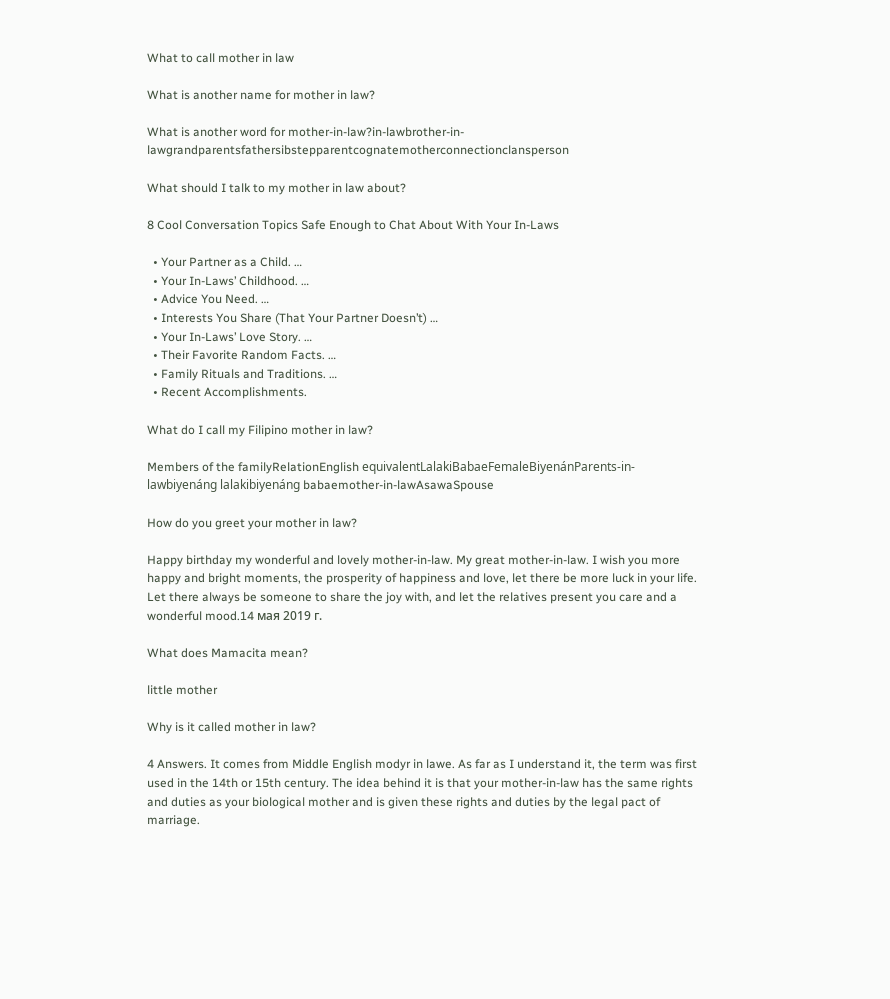What to call mother in law

What is another name for mother in law?

What is another word for mother-in-law?in-lawbrother-in-lawgrandparentsfathersibstepparentcognatemotherconnectionclansperson

What should I talk to my mother in law about?

8 Cool Conversation Topics Safe Enough to Chat About With Your In-Laws

  • Your Partner as a Child. …
  • Your In-Laws’ Childhood. …
  • Advice You Need. …
  • Interests You Share (That Your Partner Doesn’t) …
  • Your In-Laws’ Love Story. …
  • Their Favorite Random Facts. …
  • Family Rituals and Traditions. …
  • Recent Accomplishments.

What do I call my Filipino mother in law?

Members of the familyRelationEnglish equivalentLalakiBabaeFemaleBiyenánParents-in-lawbiyenáng lalakibiyenáng babaemother-in-lawAsawaSpouse

How do you greet your mother in law?

Happy birthday my wonderful and lovely mother-in-law. My great mother-in-law. I wish you more happy and bright moments, the prosperity of happiness and love, let there be more luck in your life. Let there always be someone to share the joy with, and let the relatives present you care and a wonderful mood.14 мая 2019 г.

What does Mamacita mean?

little mother

Why is it called mother in law?

4 Answers. It comes from Middle English modyr in lawe. As far as I understand it, the term was first used in the 14th or 15th century. The idea behind it is that your mother-in-law has the same rights and duties as your biological mother and is given these rights and duties by the legal pact of marriage.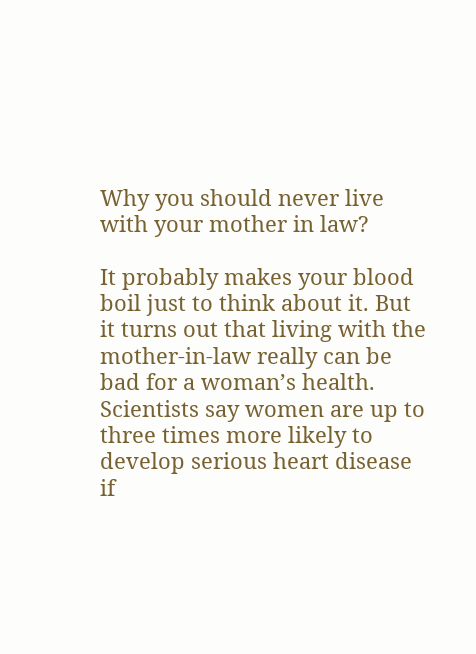Why you should never live with your mother in law?

It probably makes your blood boil just to think about it. But it turns out that living with the mother-in-law really can be bad for a woman’s health. Scientists say women are up to three times more likely to develop serious heart disease if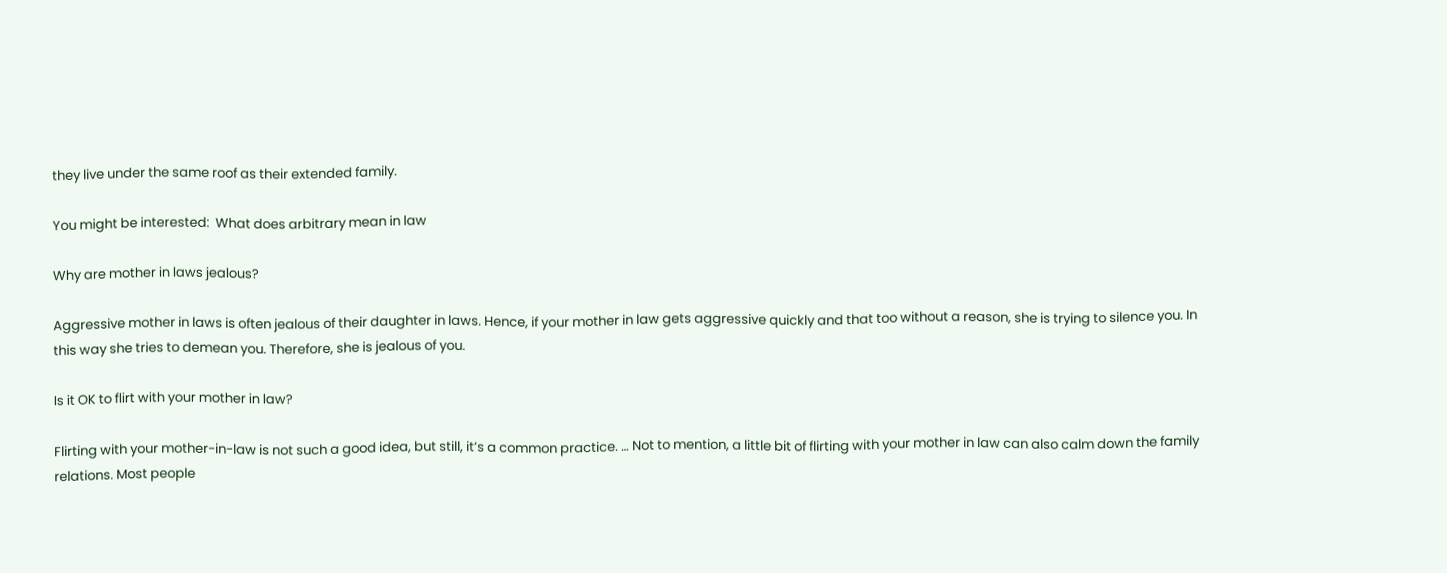they live under the same roof as their extended family.

You might be interested:  What does arbitrary mean in law

Why are mother in laws jealous?

Aggressive mother in laws is often jealous of their daughter in laws. Hence, if your mother in law gets aggressive quickly and that too without a reason, she is trying to silence you. In this way she tries to demean you. Therefore, she is jealous of you.

Is it OK to flirt with your mother in law?

Flirting with your mother-in-law is not such a good idea, but still, it’s a common practice. … Not to mention, a little bit of flirting with your mother in law can also calm down the family relations. Most people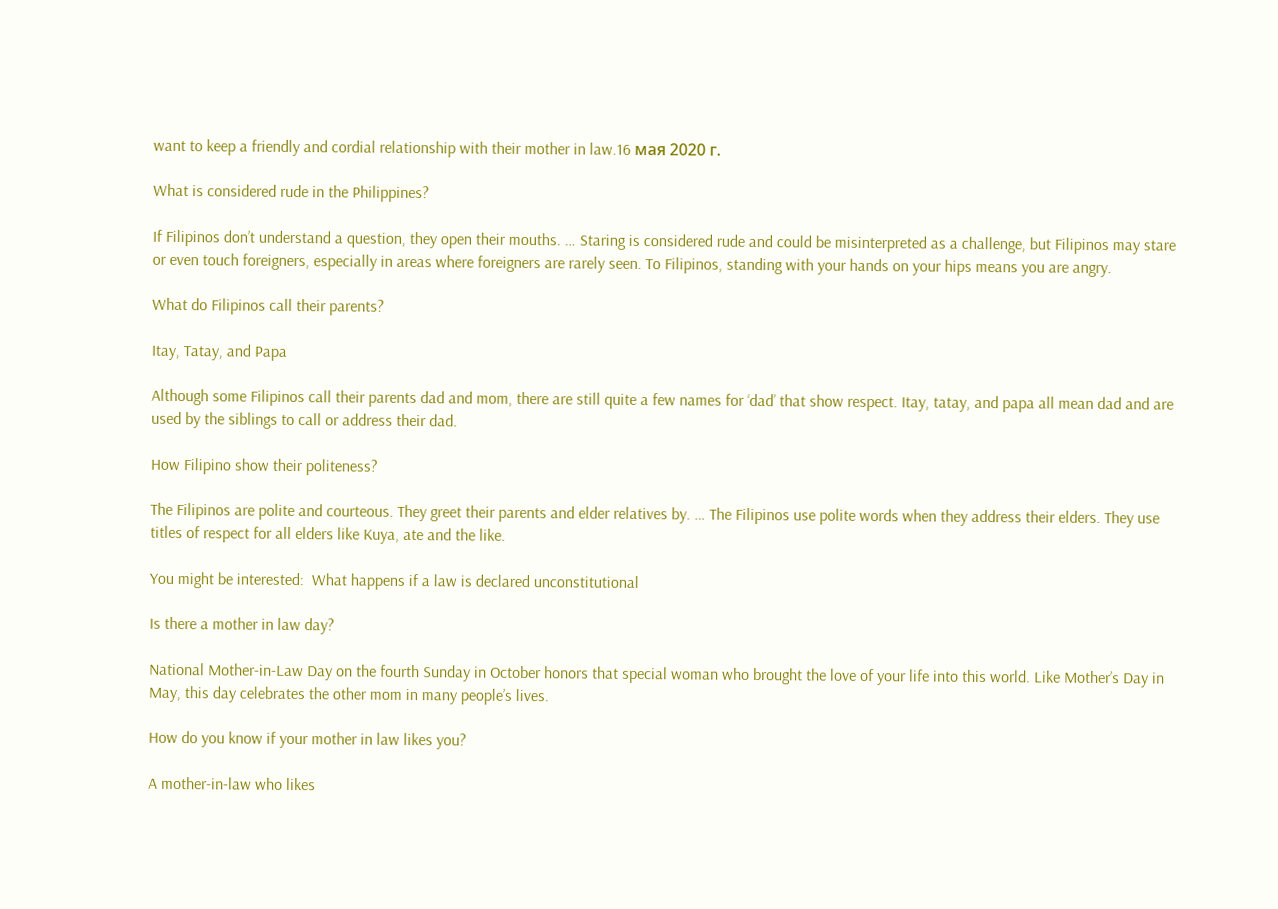want to keep a friendly and cordial relationship with their mother in law.16 мая 2020 г.

What is considered rude in the Philippines?

If Filipinos don’t understand a question, they open their mouths. … Staring is considered rude and could be misinterpreted as a challenge, but Filipinos may stare or even touch foreigners, especially in areas where foreigners are rarely seen. To Filipinos, standing with your hands on your hips means you are angry.

What do Filipinos call their parents?

Itay, Tatay, and Papa

Although some Filipinos call their parents dad and mom, there are still quite a few names for ‘dad’ that show respect. Itay, tatay, and papa all mean dad and are used by the siblings to call or address their dad.

How Filipino show their politeness?

The Filipinos are polite and courteous. They greet their parents and elder relatives by. … The Filipinos use polite words when they address their elders. They use titles of respect for all elders like Kuya, ate and the like.

You might be interested:  What happens if a law is declared unconstitutional

Is there a mother in law day?

National Mother-in-Law Day on the fourth Sunday in October honors that special woman who brought the love of your life into this world. Like Mother’s Day in May, this day celebrates the other mom in many people’s lives.

How do you know if your mother in law likes you?

A mother-in-law who likes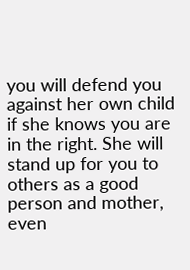you will defend you against her own child if she knows you are in the right. She will stand up for you to others as a good person and mother, even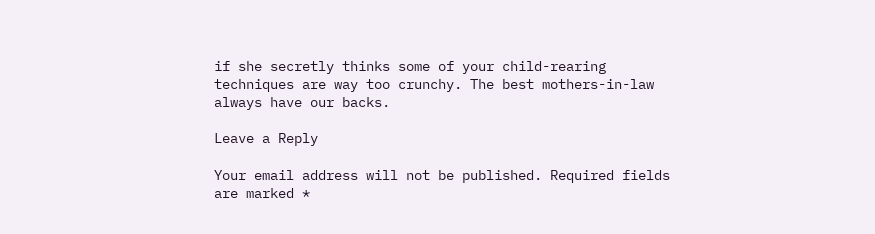if she secretly thinks some of your child-rearing techniques are way too crunchy. The best mothers-in-law always have our backs.

Leave a Reply

Your email address will not be published. Required fields are marked *